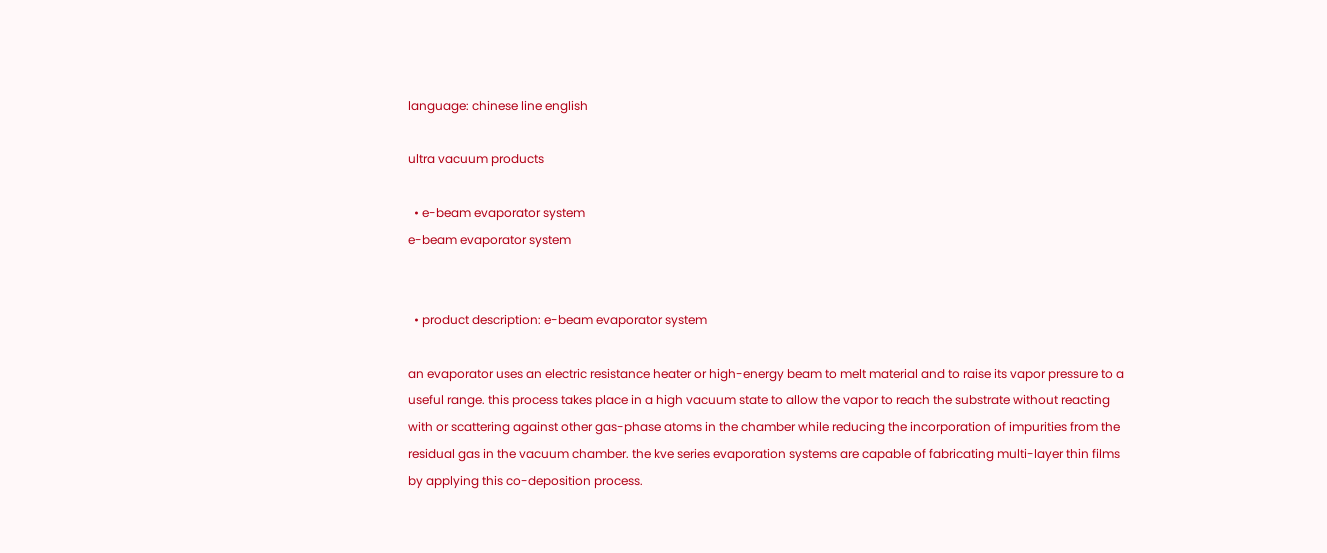language: chinese line english

ultra vacuum products

  • e-beam evaporator system
e-beam evaporator system


  • product description: e-beam evaporator system

an evaporator uses an electric resistance heater or high-energy beam to melt material and to raise its vapor pressure to a useful range. this process takes place in a high vacuum state to allow the vapor to reach the substrate without reacting with or scattering against other gas-phase atoms in the chamber while reducing the incorporation of impurities from the residual gas in the vacuum chamber. the kve series evaporation systems are capable of fabricating multi-layer thin films by applying this co-deposition process.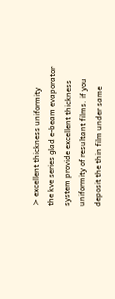≻ excellent thickness uniformity
the kve series glad e-beam evaporator system provide excellent thickness uniformity of resultant films. if you deposit the thin film under same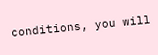conditions, you will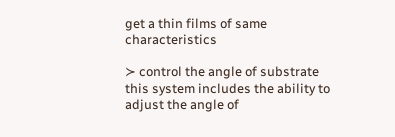get a thin films of same characteristics

≻ control the angle of substrate
this system includes the ability to adjust the angle of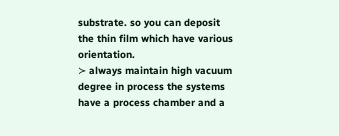substrate. so you can deposit the thin film which have various orientation.
≻ always maintain high vacuum degree in process the systems have a process chamber and a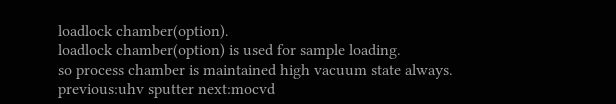loadlock chamber(option).
loadlock chamber(option) is used for sample loading.
so process chamber is maintained high vacuum state always.
previous:uhv sputter next:mocvd